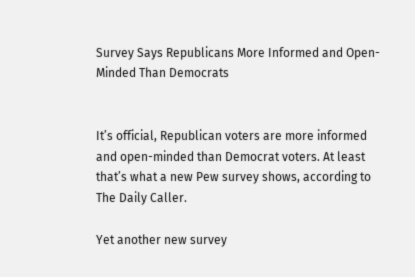Survey Says Republicans More Informed and Open-Minded Than Democrats


It’s official, Republican voters are more informed and open-minded than Democrat voters. At least that’s what a new Pew survey shows, according to The Daily Caller.

Yet another new survey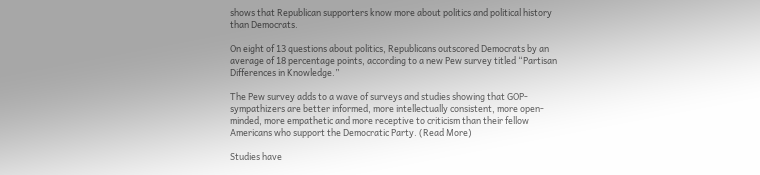shows that Republican supporters know more about politics and political history than Democrats.

On eight of 13 questions about politics, Republicans outscored Democrats by an average of 18 percentage points, according to a new Pew survey titled “Partisan Differences in Knowledge.”

The Pew survey adds to a wave of surveys and studies showing that GOP-sympathizers are better informed, more intellectually consistent, more open-minded, more empathetic and more receptive to criticism than their fellow Americans who support the Democratic Party. (Read More)

Studies have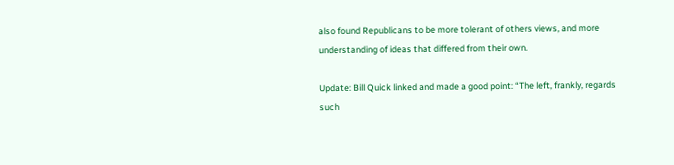also found Republicans to be more tolerant of others views, and more understanding of ideas that differed from their own.

Update: Bill Quick linked and made a good point: “The left, frankly, regards such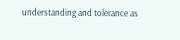understanding and tolerance as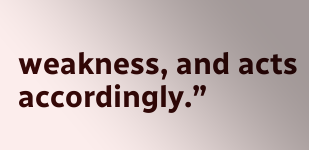weakness, and acts accordingly.”